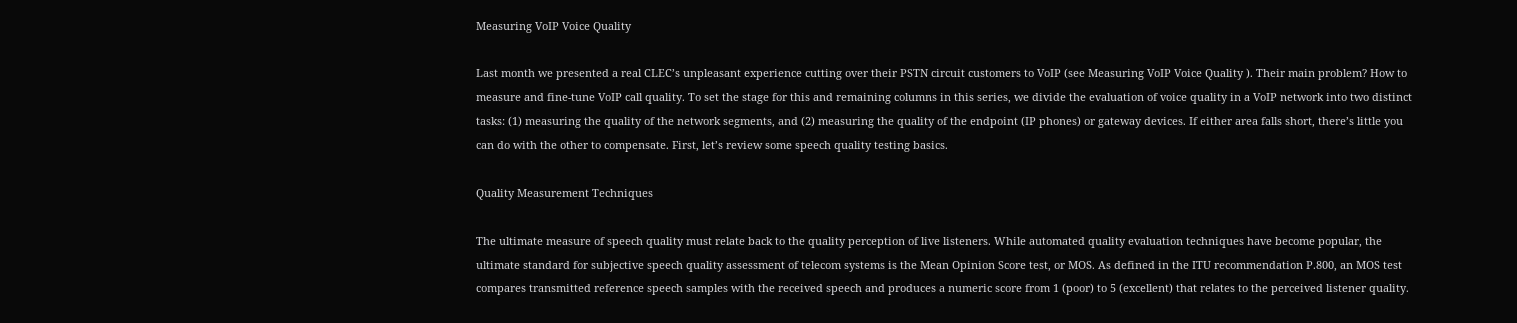Measuring VoIP Voice Quality

Last month we presented a real CLEC’s unpleasant experience cutting over their PSTN circuit customers to VoIP (see Measuring VoIP Voice Quality ). Their main problem? How to measure and fine-tune VoIP call quality. To set the stage for this and remaining columns in this series, we divide the evaluation of voice quality in a VoIP network into two distinct tasks: (1) measuring the quality of the network segments, and (2) measuring the quality of the endpoint (IP phones) or gateway devices. If either area falls short, there’s little you can do with the other to compensate. First, let’s review some speech quality testing basics.

Quality Measurement Techniques

The ultimate measure of speech quality must relate back to the quality perception of live listeners. While automated quality evaluation techniques have become popular, the ultimate standard for subjective speech quality assessment of telecom systems is the Mean Opinion Score test, or MOS. As defined in the ITU recommendation P.800, an MOS test compares transmitted reference speech samples with the received speech and produces a numeric score from 1 (poor) to 5 (excellent) that relates to the perceived listener quality.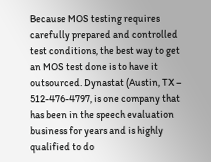Because MOS testing requires carefully prepared and controlled test conditions, the best way to get an MOS test done is to have it outsourced. Dynastat (Austin, TX – 512-476-4797, is one company that has been in the speech evaluation business for years and is highly qualified to do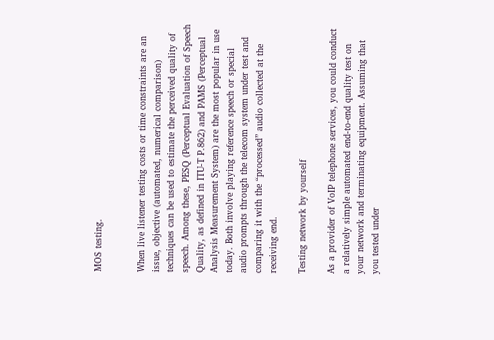MOS testing.


When live listener testing costs or time constraints are an issue, objective (automated, numerical comparison) techniques can be used to estimate the perceived quality of speech. Among these, PESQ (Perceptual Evaluation of Speech Quality, as defined in ITU-T P.862) and PAMS (Perceptual Analysis Measurement System) are the most popular in use today. Both involve playing reference speech or special audio prompts through the telecom system under test and comparing it with the “processed” audio collected at the receiving end.

Testing network by yourself

As a provider of VoIP telephone services, you could conduct a relatively simple automated end-to-end quality test on your network and terminating equipment. Assuming that you tested under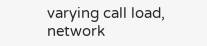varying call load, network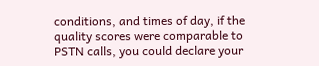conditions, and times of day, if the quality scores were comparable to PSTN calls, you could declare your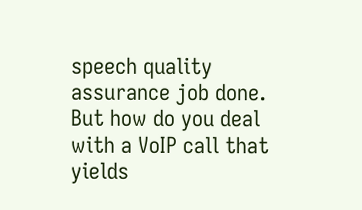speech quality assurance job done. But how do you deal with a VoIP call that yields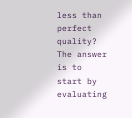less than perfect quality? The answer is to start by evaluating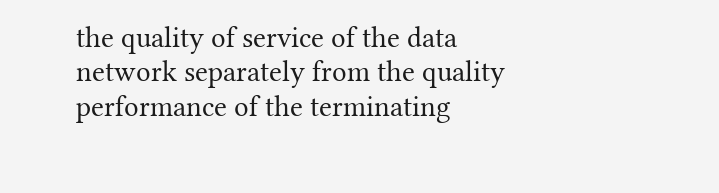the quality of service of the data network separately from the quality performance of the terminating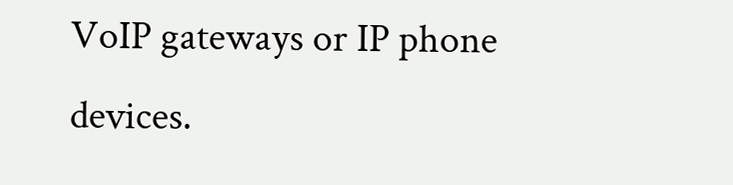VoIP gateways or IP phone devices.